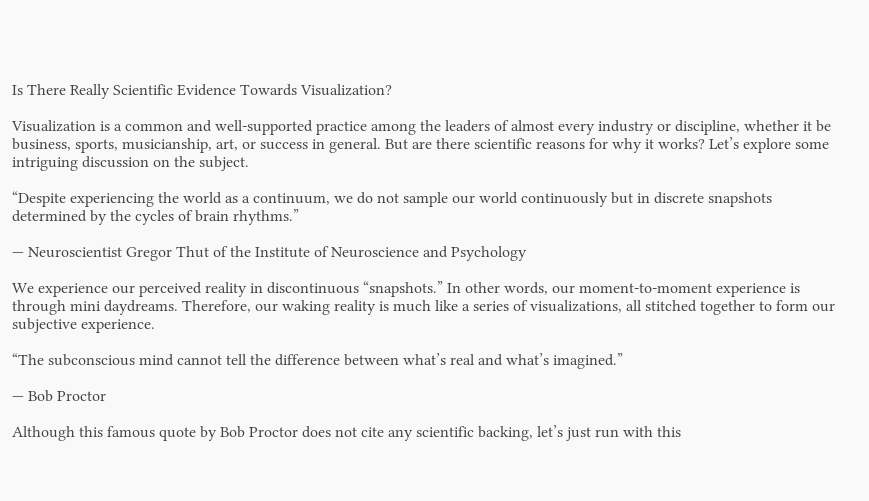Is There Really Scientific Evidence Towards Visualization?

Visualization is a common and well-supported practice among the leaders of almost every industry or discipline, whether it be business, sports, musicianship, art, or success in general. But are there scientific reasons for why it works? Let’s explore some intriguing discussion on the subject.

“Despite experiencing the world as a continuum, we do not sample our world continuously but in discrete snapshots determined by the cycles of brain rhythms.”

— Neuroscientist Gregor Thut of the Institute of Neuroscience and Psychology

We experience our perceived reality in discontinuous “snapshots.” In other words, our moment-to-moment experience is through mini daydreams. Therefore, our waking reality is much like a series of visualizations, all stitched together to form our subjective experience.

“The subconscious mind cannot tell the difference between what’s real and what’s imagined.”

— Bob Proctor

Although this famous quote by Bob Proctor does not cite any scientific backing, let’s just run with this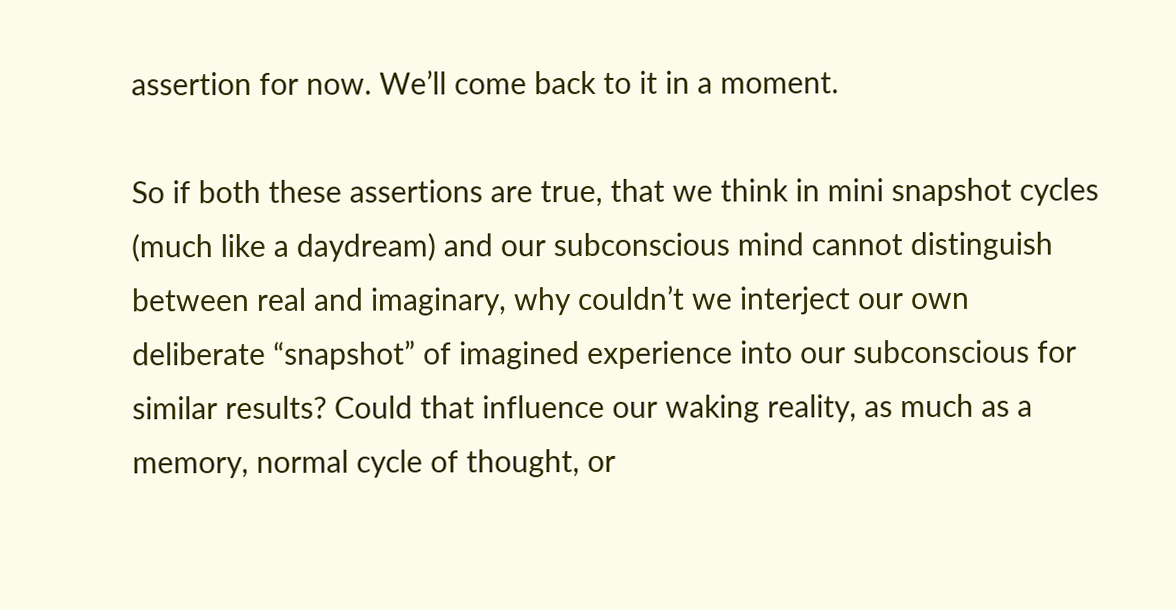assertion for now. We’ll come back to it in a moment.

So if both these assertions are true, that we think in mini snapshot cycles (much like a daydream) and our subconscious mind cannot distinguish between real and imaginary, why couldn’t we interject our own deliberate “snapshot” of imagined experience into our subconscious for similar results? Could that influence our waking reality, as much as a memory, normal cycle of thought, or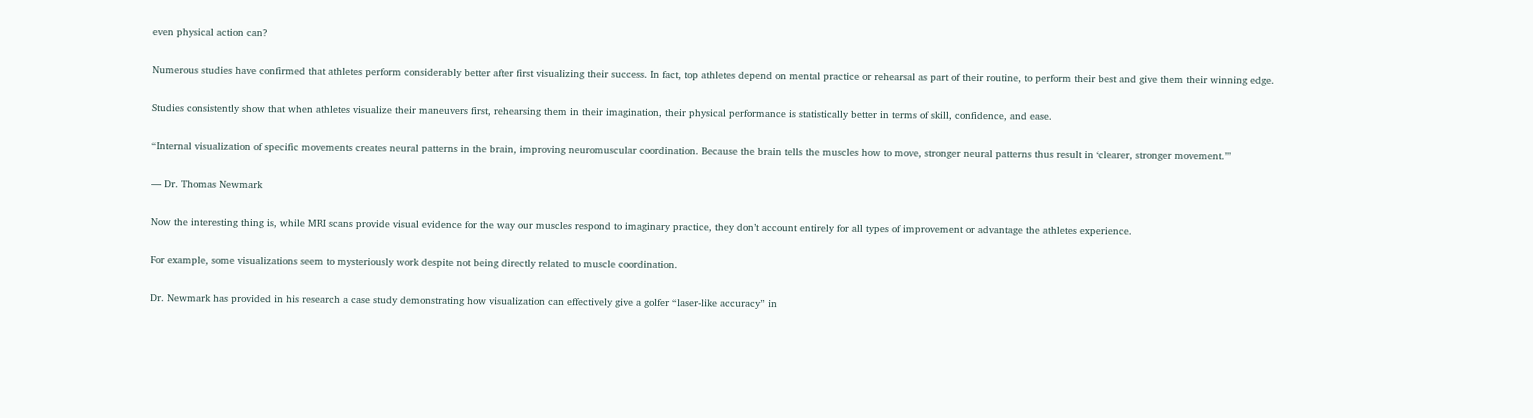even physical action can?

Numerous studies have confirmed that athletes perform considerably better after first visualizing their success. In fact, top athletes depend on mental practice or rehearsal as part of their routine, to perform their best and give them their winning edge.

Studies consistently show that when athletes visualize their maneuvers first, rehearsing them in their imagination, their physical performance is statistically better in terms of skill, confidence, and ease.

“Internal visualization of specific movements creates neural patterns in the brain, improving neuromuscular coordination. Because the brain tells the muscles how to move, stronger neural patterns thus result in ‘clearer, stronger movement.’”

— Dr. Thomas Newmark

Now the interesting thing is, while MRI scans provide visual evidence for the way our muscles respond to imaginary practice, they don’t account entirely for all types of improvement or advantage the athletes experience.

For example, some visualizations seem to mysteriously work despite not being directly related to muscle coordination.

Dr. Newmark has provided in his research a case study demonstrating how visualization can effectively give a golfer “laser-like accuracy” in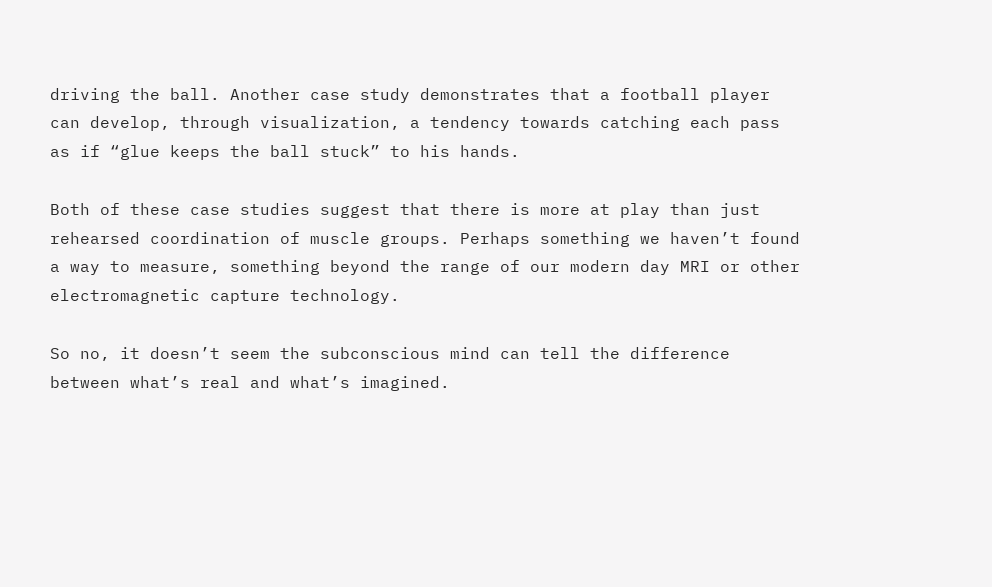driving the ball. Another case study demonstrates that a football player can develop, through visualization, a tendency towards catching each pass as if “glue keeps the ball stuck” to his hands.

Both of these case studies suggest that there is more at play than just rehearsed coordination of muscle groups. Perhaps something we haven’t found a way to measure, something beyond the range of our modern day MRI or other electromagnetic capture technology.

So no, it doesn’t seem the subconscious mind can tell the difference between what’s real and what’s imagined.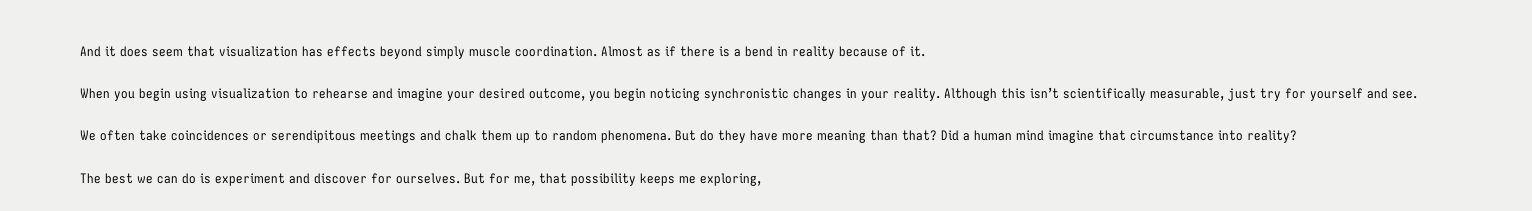And it does seem that visualization has effects beyond simply muscle coordination. Almost as if there is a bend in reality because of it.

When you begin using visualization to rehearse and imagine your desired outcome, you begin noticing synchronistic changes in your reality. Although this isn’t scientifically measurable, just try for yourself and see.

We often take coincidences or serendipitous meetings and chalk them up to random phenomena. But do they have more meaning than that? Did a human mind imagine that circumstance into reality?

The best we can do is experiment and discover for ourselves. But for me, that possibility keeps me exploring,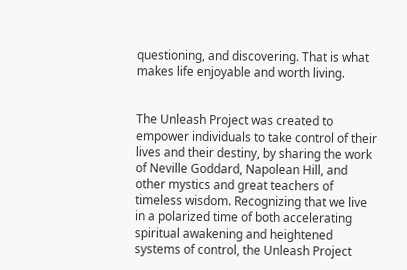questioning, and discovering. That is what makes life enjoyable and worth living.


The Unleash Project was created to empower individuals to take control of their lives and their destiny, by sharing the work of Neville Goddard, Napolean Hill, and other mystics and great teachers of timeless wisdom. Recognizing that we live in a polarized time of both accelerating spiritual awakening and heightened systems of control, the Unleash Project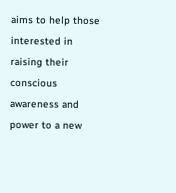aims to help those interested in raising their conscious awareness and power to a new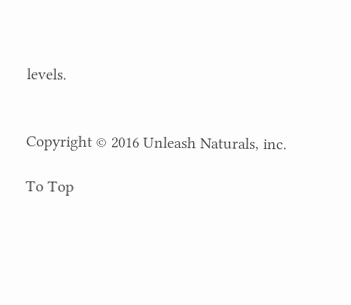levels.


Copyright © 2016 Unleash Naturals, inc.

To Top